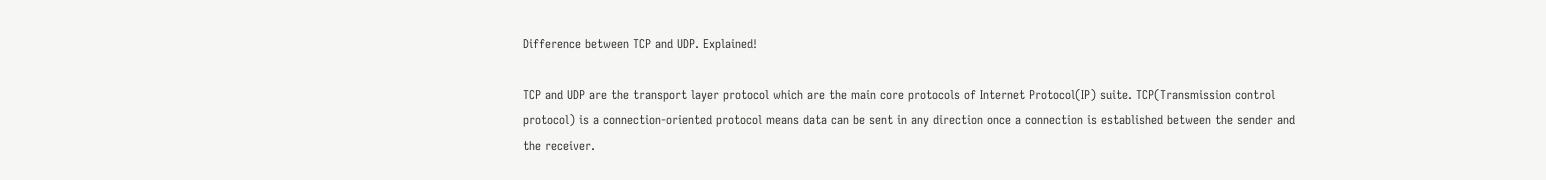Difference between TCP and UDP. Explained!

TCP and UDP are the transport layer protocol which are the main core protocols of Internet Protocol(IP) suite. TCP(Transmission control protocol) is a connection-oriented protocol means data can be sent in any direction once a connection is established between the sender and the receiver.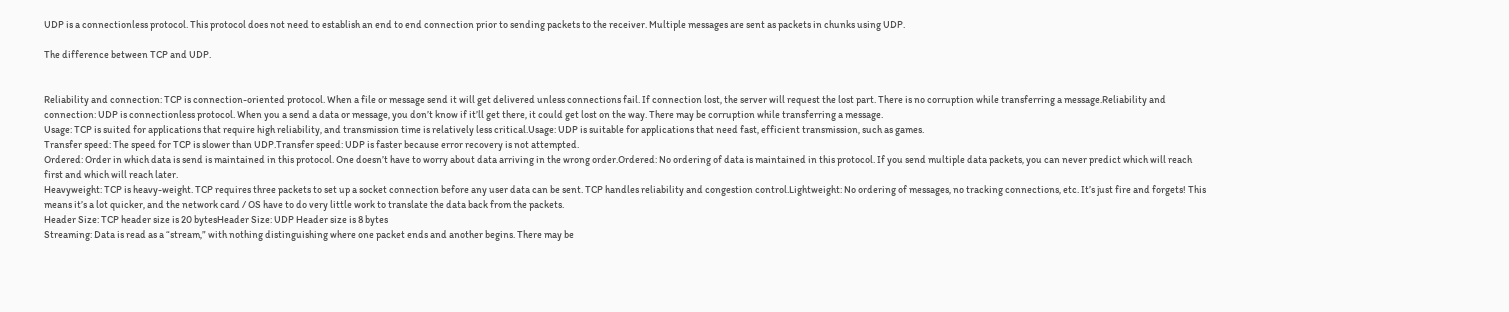UDP is a connectionless protocol. This protocol does not need to establish an end to end connection prior to sending packets to the receiver. Multiple messages are sent as packets in chunks using UDP.

The difference between TCP and UDP.


Reliability and connection: TCP is connection-oriented protocol. When a file or message send it will get delivered unless connections fail. If connection lost, the server will request the lost part. There is no corruption while transferring a message.Reliability and connection: UDP is connectionless protocol. When you a send a data or message, you don’t know if it’ll get there, it could get lost on the way. There may be corruption while transferring a message.
Usage: TCP is suited for applications that require high reliability, and transmission time is relatively less critical.Usage: UDP is suitable for applications that need fast, efficient transmission, such as games.
Transfer speed: The speed for TCP is slower than UDP.Transfer speed: UDP is faster because error recovery is not attempted.
Ordered: Order in which data is send is maintained in this protocol. One doesn’t have to worry about data arriving in the wrong order.Ordered: No ordering of data is maintained in this protocol. If you send multiple data packets, you can never predict which will reach first and which will reach later.
Heavyweight: TCP is heavy-weight. TCP requires three packets to set up a socket connection before any user data can be sent. TCP handles reliability and congestion control.Lightweight: No ordering of messages, no tracking connections, etc. It’s just fire and forgets! This means it’s a lot quicker, and the network card / OS have to do very little work to translate the data back from the packets.
Header Size: TCP header size is 20 bytesHeader Size: UDP Header size is 8 bytes
Streaming: Data is read as a “stream,” with nothing distinguishing where one packet ends and another begins. There may be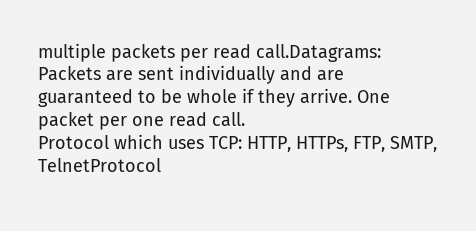multiple packets per read call.Datagrams: Packets are sent individually and are guaranteed to be whole if they arrive. One packet per one read call.
Protocol which uses TCP: HTTP, HTTPs, FTP, SMTP, TelnetProtocol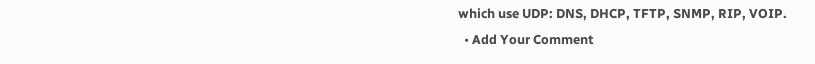which use UDP: DNS, DHCP, TFTP, SNMP, RIP, VOIP.
  • Add Your Comment